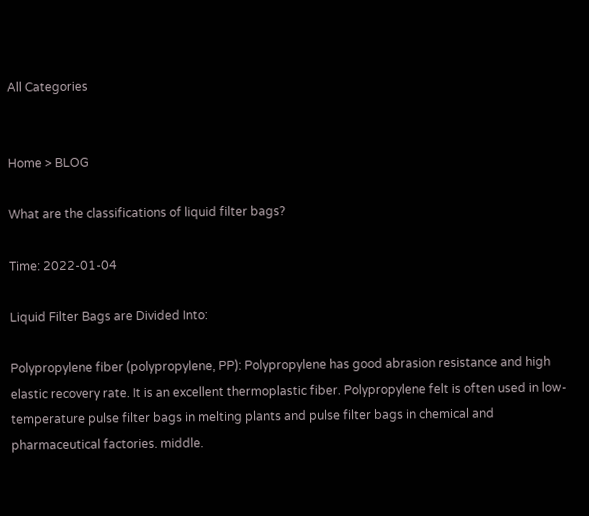All Categories


Home > BLOG

What are the classifications of liquid filter bags?

Time: 2022-01-04

Liquid Filter Bags are Divided Into:

Polypropylene fiber (polypropylene, PP): Polypropylene has good abrasion resistance and high elastic recovery rate. It is an excellent thermoplastic fiber. Polypropylene felt is often used in low-temperature pulse filter bags in melting plants and pulse filter bags in chemical and pharmaceutical factories. middle.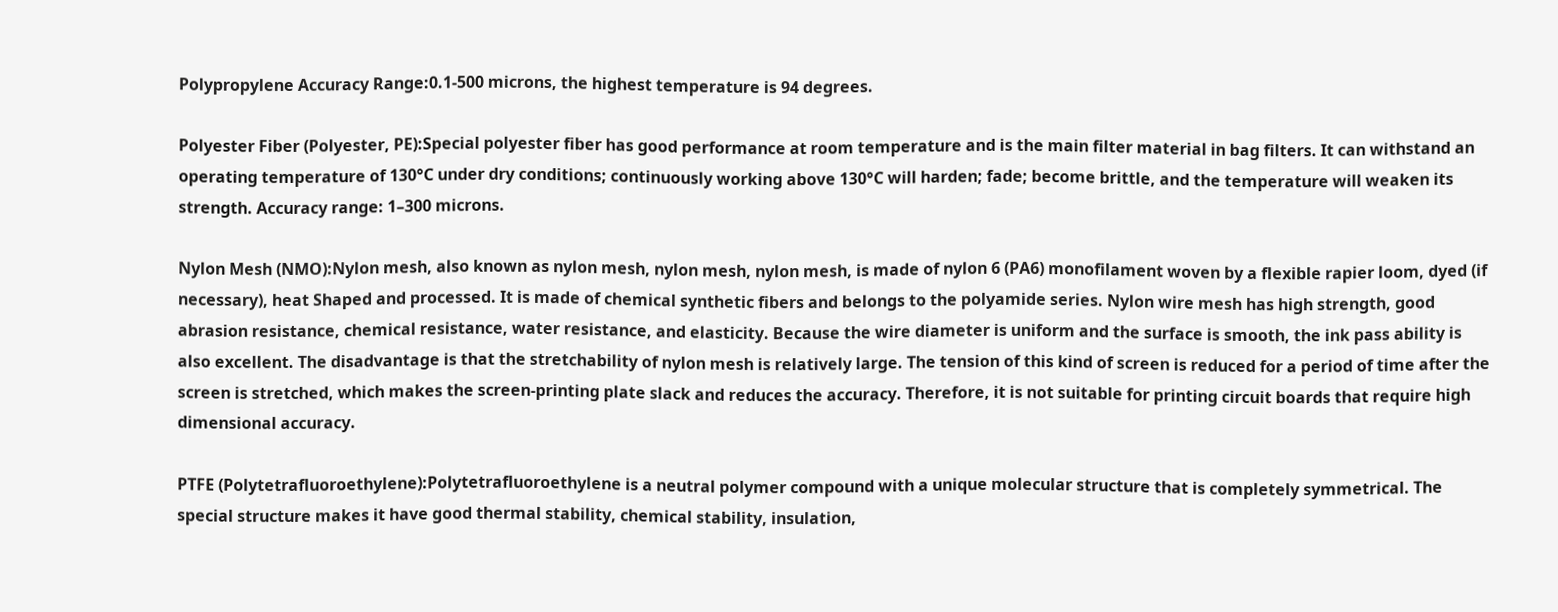Polypropylene Accuracy Range:0.1-500 microns, the highest temperature is 94 degrees.

Polyester Fiber (Polyester, PE):Special polyester fiber has good performance at room temperature and is the main filter material in bag filters. It can withstand an operating temperature of 130°C under dry conditions; continuously working above 130°C will harden; fade; become brittle, and the temperature will weaken its strength. Accuracy range: 1–300 microns.

Nylon Mesh (NMO):Nylon mesh, also known as nylon mesh, nylon mesh, nylon mesh, is made of nylon 6 (PA6) monofilament woven by a flexible rapier loom, dyed (if necessary), heat Shaped and processed. It is made of chemical synthetic fibers and belongs to the polyamide series. Nylon wire mesh has high strength, good abrasion resistance, chemical resistance, water resistance, and elasticity. Because the wire diameter is uniform and the surface is smooth, the ink pass ability is also excellent. The disadvantage is that the stretchability of nylon mesh is relatively large. The tension of this kind of screen is reduced for a period of time after the screen is stretched, which makes the screen-printing plate slack and reduces the accuracy. Therefore, it is not suitable for printing circuit boards that require high dimensional accuracy.

PTFE (Polytetrafluoroethylene):Polytetrafluoroethylene is a neutral polymer compound with a unique molecular structure that is completely symmetrical. The special structure makes it have good thermal stability, chemical stability, insulation,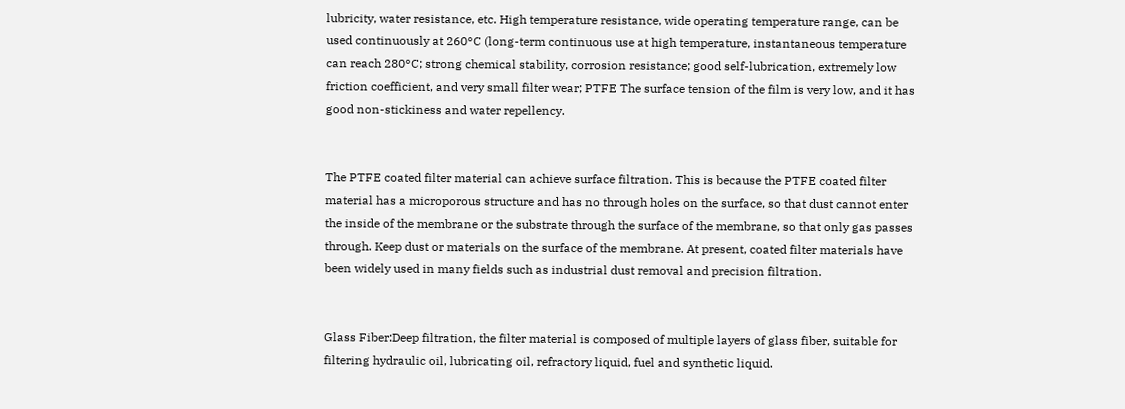lubricity, water resistance, etc. High temperature resistance, wide operating temperature range, can be used continuously at 260°C (long-term continuous use at high temperature, instantaneous temperature can reach 280°C; strong chemical stability, corrosion resistance; good self-lubrication, extremely low friction coefficient, and very small filter wear; PTFE The surface tension of the film is very low, and it has good non-stickiness and water repellency.


The PTFE coated filter material can achieve surface filtration. This is because the PTFE coated filter material has a microporous structure and has no through holes on the surface, so that dust cannot enter the inside of the membrane or the substrate through the surface of the membrane, so that only gas passes through. Keep dust or materials on the surface of the membrane. At present, coated filter materials have been widely used in many fields such as industrial dust removal and precision filtration.


Glass Fiber:Deep filtration, the filter material is composed of multiple layers of glass fiber, suitable for filtering hydraulic oil, lubricating oil, refractory liquid, fuel and synthetic liquid.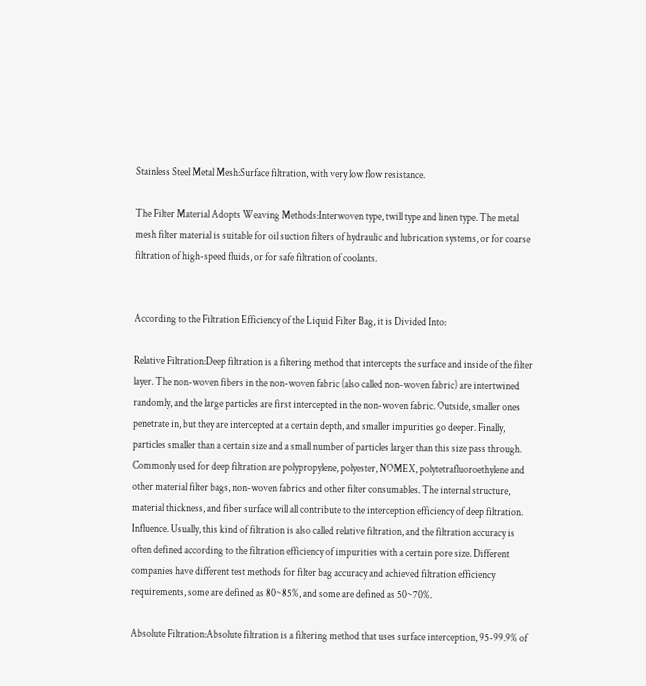Stainless Steel Metal Mesh:Surface filtration, with very low flow resistance.

The Filter Material Adopts Weaving Methods:Interwoven type, twill type and linen type. The metal mesh filter material is suitable for oil suction filters of hydraulic and lubrication systems, or for coarse filtration of high-speed fluids, or for safe filtration of coolants.


According to the Filtration Efficiency of the Liquid Filter Bag, it is Divided Into:

Relative Filtration:Deep filtration is a filtering method that intercepts the surface and inside of the filter layer. The non-woven fibers in the non-woven fabric (also called non-woven fabric) are intertwined randomly, and the large particles are first intercepted in the non-woven fabric. Outside, smaller ones penetrate in, but they are intercepted at a certain depth, and smaller impurities go deeper. Finally, particles smaller than a certain size and a small number of particles larger than this size pass through. Commonly used for deep filtration are polypropylene, polyester, NOMEX, polytetrafluoroethylene and other material filter bags, non-woven fabrics and other filter consumables. The internal structure, material thickness, and fiber surface will all contribute to the interception efficiency of deep filtration. Influence. Usually, this kind of filtration is also called relative filtration, and the filtration accuracy is often defined according to the filtration efficiency of impurities with a certain pore size. Different companies have different test methods for filter bag accuracy and achieved filtration efficiency requirements, some are defined as 80~85%, and some are defined as 50~70%.

Absolute Filtration:Absolute filtration is a filtering method that uses surface interception, 95-99.9% of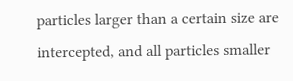particles larger than a certain size are intercepted, and all particles smaller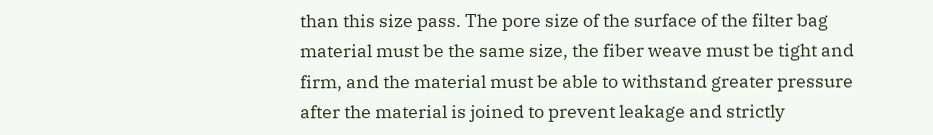than this size pass. The pore size of the surface of the filter bag material must be the same size, the fiber weave must be tight and firm, and the material must be able to withstand greater pressure after the material is joined to prevent leakage and strictly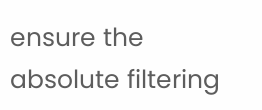ensure the absolute filtering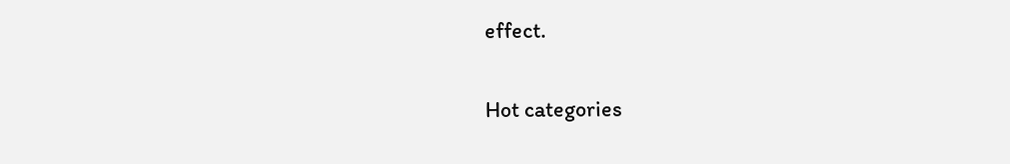effect.

Hot categories